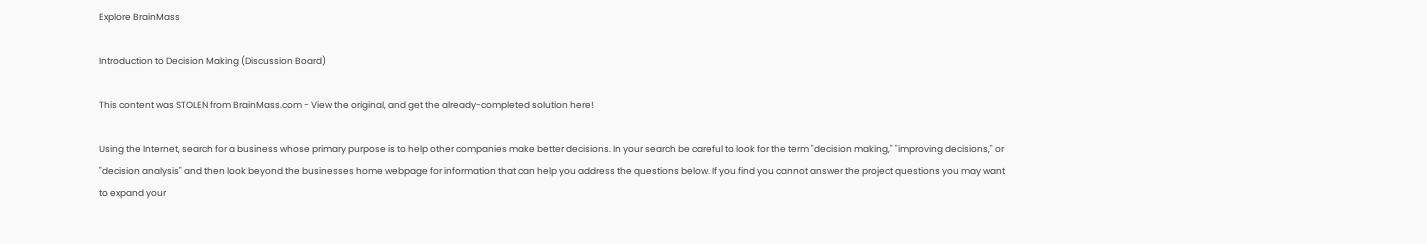Explore BrainMass

Introduction to Decision Making (Discussion Board)

This content was STOLEN from BrainMass.com - View the original, and get the already-completed solution here!

Using the Internet, search for a business whose primary purpose is to help other companies make better decisions. In your search be careful to look for the term "decision making," "improving decisions," or "decision analysis" and then look beyond the businesses home webpage for information that can help you address the questions below. If you find you cannot answer the project questions you may want to expand your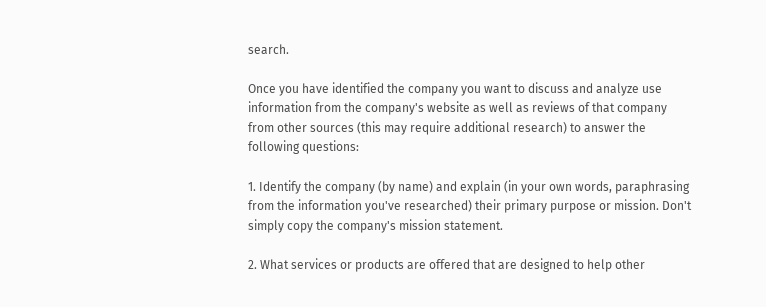search.

Once you have identified the company you want to discuss and analyze use information from the company's website as well as reviews of that company from other sources (this may require additional research) to answer the following questions:

1. Identify the company (by name) and explain (in your own words, paraphrasing from the information you've researched) their primary purpose or mission. Don't simply copy the company's mission statement.

2. What services or products are offered that are designed to help other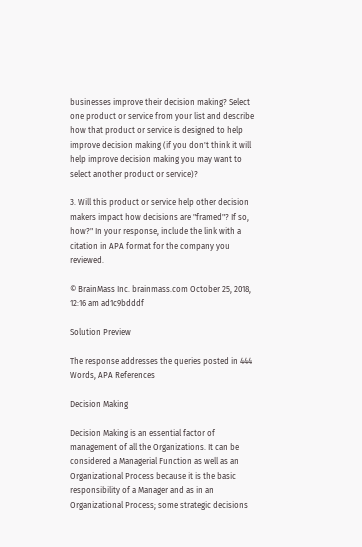businesses improve their decision making? Select one product or service from your list and describe how that product or service is designed to help improve decision making (if you don't think it will help improve decision making you may want to select another product or service)?

3. Will this product or service help other decision makers impact how decisions are "framed"? If so, how?" In your response, include the link with a citation in APA format for the company you reviewed.

© BrainMass Inc. brainmass.com October 25, 2018, 12:16 am ad1c9bdddf

Solution Preview

The response addresses the queries posted in 444 Words, APA References

Decision Making

Decision Making is an essential factor of management of all the Organizations. It can be considered a Managerial Function as well as an Organizational Process because it is the basic responsibility of a Manager and as in an Organizational Process; some strategic decisions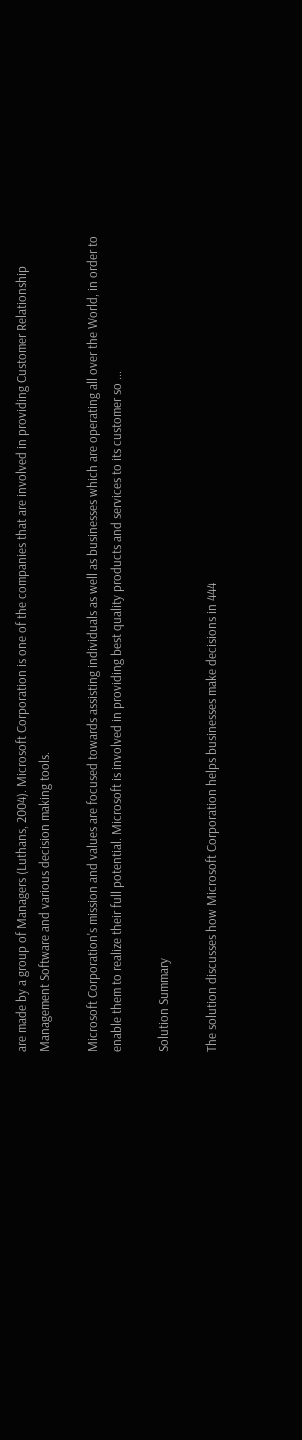are made by a group of Managers (Luthans, 2004). Microsoft Corporation is one of the companies that are involved in providing Customer Relationship Management Software and various decision making tools.

Microsoft Corporation's mission and values are focused towards assisting individuals as well as businesses which are operating all over the World, in order to enable them to realize their full potential. Microsoft is involved in providing best quality products and services to its customer so ...

Solution Summary

The solution discusses how Microsoft Corporation helps businesses make decisions in 444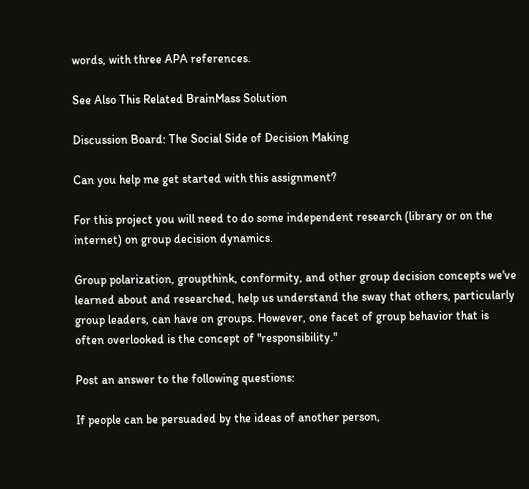words, with three APA references.

See Also This Related BrainMass Solution

Discussion Board: The Social Side of Decision Making

Can you help me get started with this assignment?

For this project you will need to do some independent research (library or on the internet) on group decision dynamics.

Group polarization, groupthink, conformity, and other group decision concepts we've learned about and researched, help us understand the sway that others, particularly group leaders, can have on groups. However, one facet of group behavior that is often overlooked is the concept of "responsibility."

Post an answer to the following questions:

If people can be persuaded by the ideas of another person,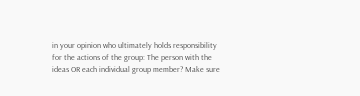in your opinion who ultimately holds responsibility for the actions of the group: The person with the ideas OR each individual group member? Make sure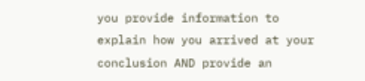you provide information to explain how you arrived at your conclusion AND provide an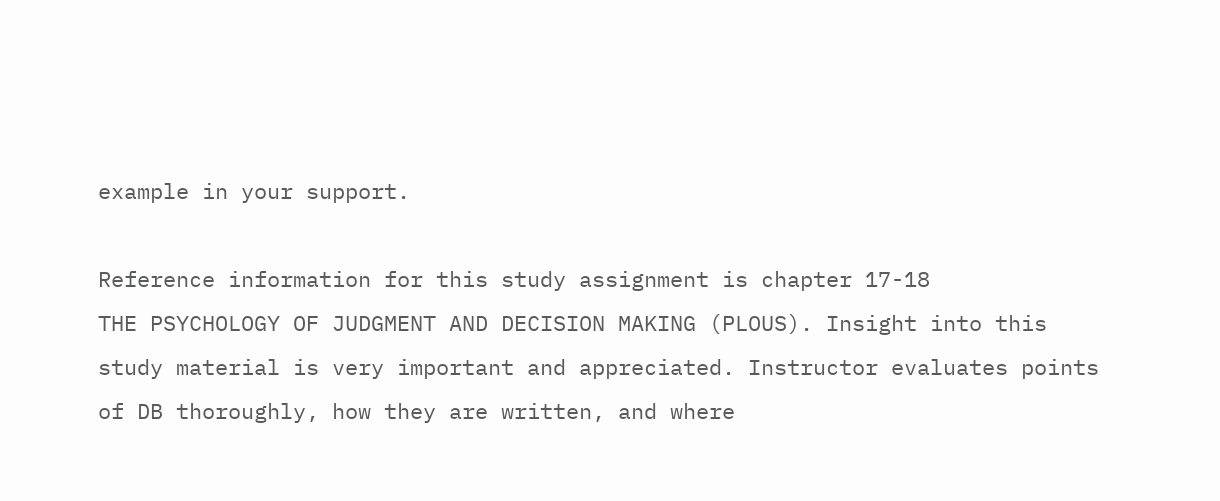example in your support.

Reference information for this study assignment is chapter 17-18
THE PSYCHOLOGY OF JUDGMENT AND DECISION MAKING (PLOUS). Insight into this study material is very important and appreciated. Instructor evaluates points of DB thoroughly, how they are written, and where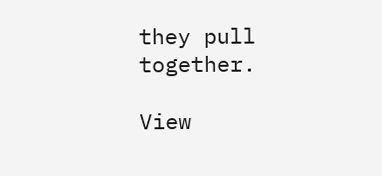they pull together.

View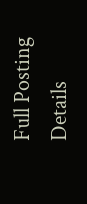Full Posting Details